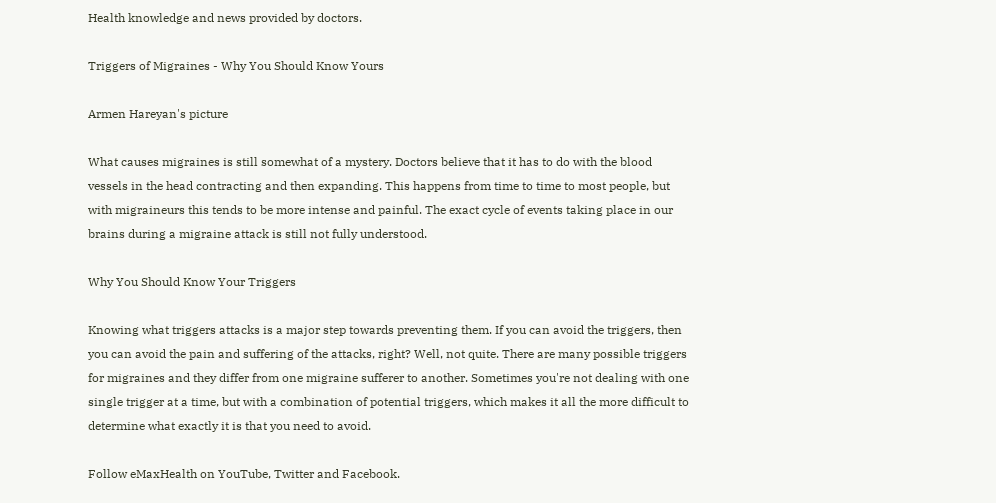Health knowledge and news provided by doctors.

Triggers of Migraines - Why You Should Know Yours

Armen Hareyan's picture

What causes migraines is still somewhat of a mystery. Doctors believe that it has to do with the blood vessels in the head contracting and then expanding. This happens from time to time to most people, but with migraineurs this tends to be more intense and painful. The exact cycle of events taking place in our brains during a migraine attack is still not fully understood.

Why You Should Know Your Triggers

Knowing what triggers attacks is a major step towards preventing them. If you can avoid the triggers, then you can avoid the pain and suffering of the attacks, right? Well, not quite. There are many possible triggers for migraines and they differ from one migraine sufferer to another. Sometimes you're not dealing with one single trigger at a time, but with a combination of potential triggers, which makes it all the more difficult to determine what exactly it is that you need to avoid.

Follow eMaxHealth on YouTube, Twitter and Facebook.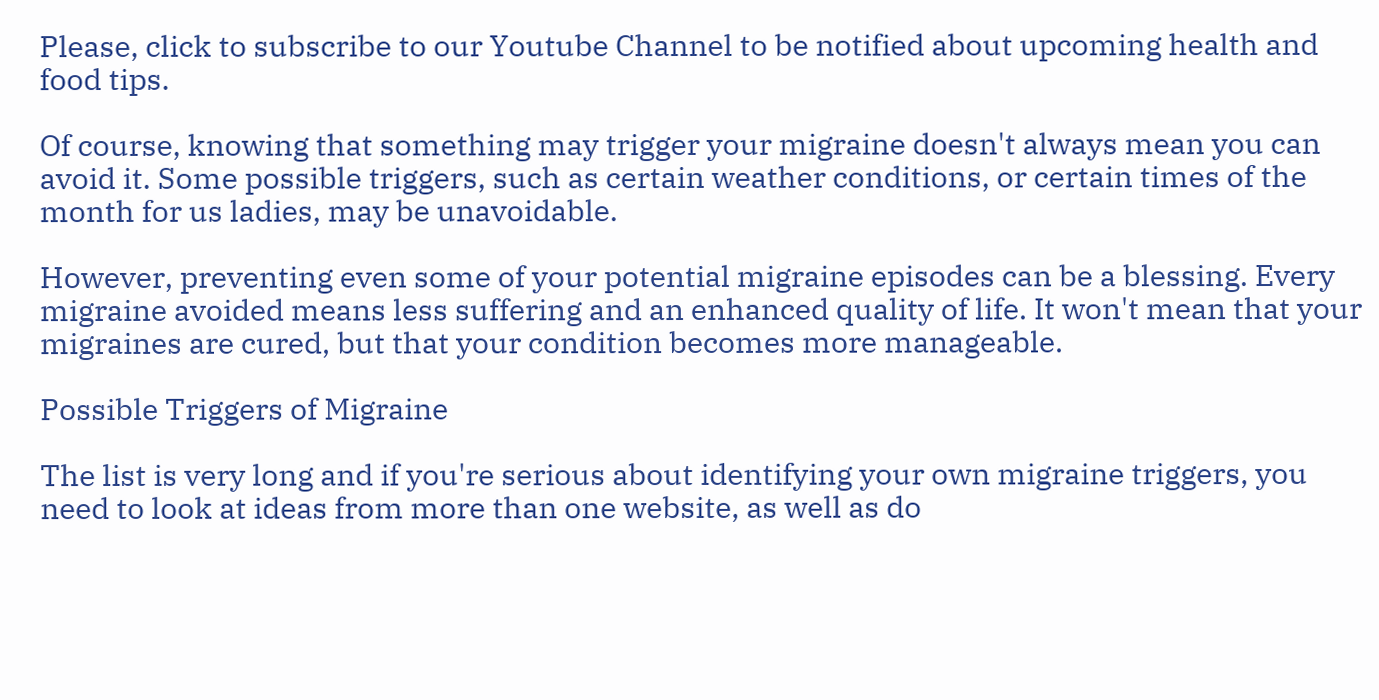Please, click to subscribe to our Youtube Channel to be notified about upcoming health and food tips.

Of course, knowing that something may trigger your migraine doesn't always mean you can avoid it. Some possible triggers, such as certain weather conditions, or certain times of the month for us ladies, may be unavoidable.

However, preventing even some of your potential migraine episodes can be a blessing. Every migraine avoided means less suffering and an enhanced quality of life. It won't mean that your migraines are cured, but that your condition becomes more manageable.

Possible Triggers of Migraine

The list is very long and if you're serious about identifying your own migraine triggers, you need to look at ideas from more than one website, as well as do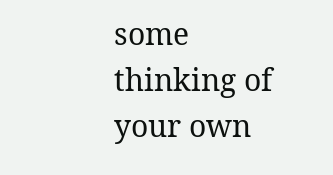some thinking of your own